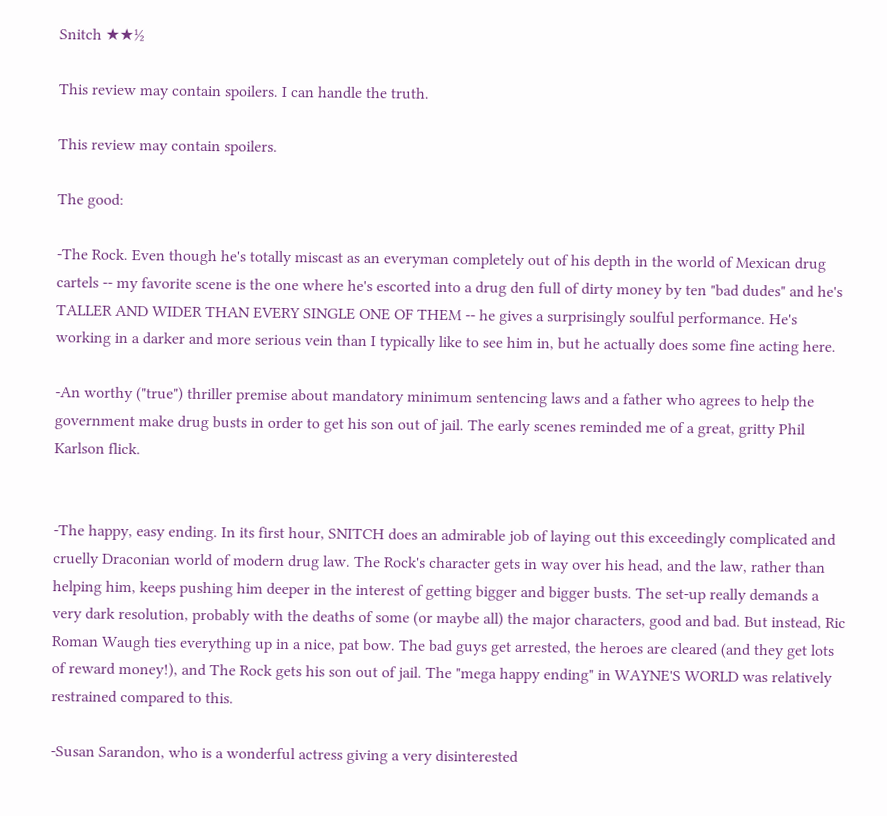Snitch ★★½

This review may contain spoilers. I can handle the truth.

This review may contain spoilers.

The good:

-The Rock. Even though he's totally miscast as an everyman completely out of his depth in the world of Mexican drug cartels -- my favorite scene is the one where he's escorted into a drug den full of dirty money by ten "bad dudes" and he's TALLER AND WIDER THAN EVERY SINGLE ONE OF THEM -- he gives a surprisingly soulful performance. He's working in a darker and more serious vein than I typically like to see him in, but he actually does some fine acting here.

-An worthy ("true") thriller premise about mandatory minimum sentencing laws and a father who agrees to help the government make drug busts in order to get his son out of jail. The early scenes reminded me of a great, gritty Phil Karlson flick.


-The happy, easy ending. In its first hour, SNITCH does an admirable job of laying out this exceedingly complicated and cruelly Draconian world of modern drug law. The Rock's character gets in way over his head, and the law, rather than helping him, keeps pushing him deeper in the interest of getting bigger and bigger busts. The set-up really demands a very dark resolution, probably with the deaths of some (or maybe all) the major characters, good and bad. But instead, Ric Roman Waugh ties everything up in a nice, pat bow. The bad guys get arrested, the heroes are cleared (and they get lots of reward money!), and The Rock gets his son out of jail. The "mega happy ending" in WAYNE'S WORLD was relatively restrained compared to this.

-Susan Sarandon, who is a wonderful actress giving a very disinterested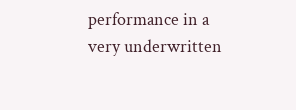performance in a very underwritten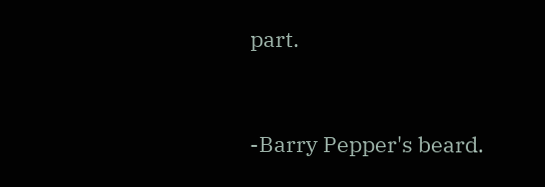part.


-Barry Pepper's beard.